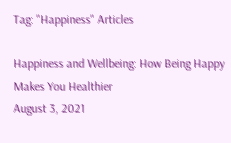Tag: "Happiness" Articles

Happiness and Wellbeing: How Being Happy Makes You Healthier
August 3, 2021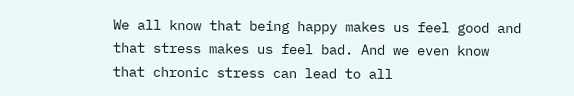We all know that being happy makes us feel good and that stress makes us feel bad. And we even know that chronic stress can lead to all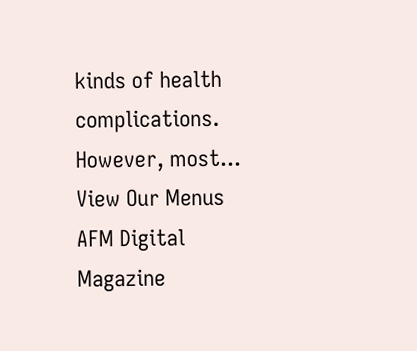kinds of health complications. However, most...
View Our Menus
AFM Digital Magazine